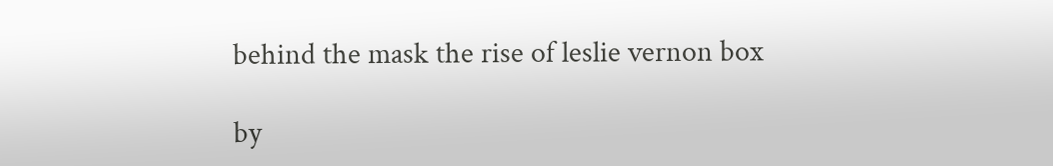behind the mask the rise of leslie vernon box

by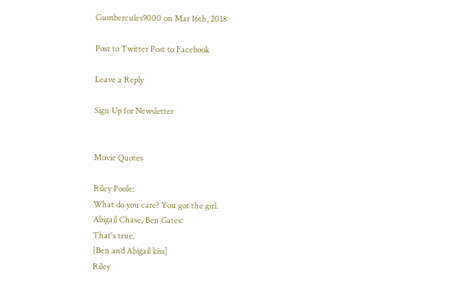Gumbercules9000 on Mar 16th, 2018

Post to Twitter Post to Facebook

Leave a Reply

Sign Up for Newsletter


Movie Quotes

Riley Poole:
What do you care? You got the girl.
Abigail Chase, Ben Gates:
That's true.
[Ben and Abigail kiss]
Riley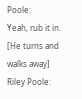Poole:
Yeah, rub it in.
[He turns and walks away]
Riley Poole: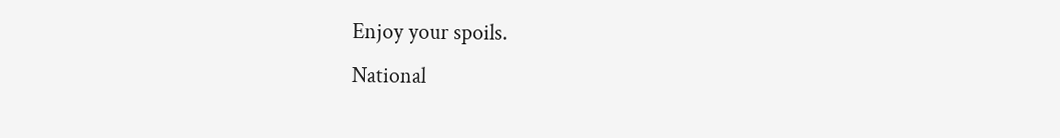Enjoy your spoils.
National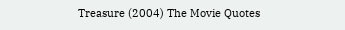Treasure (2004) The Movie Quotes